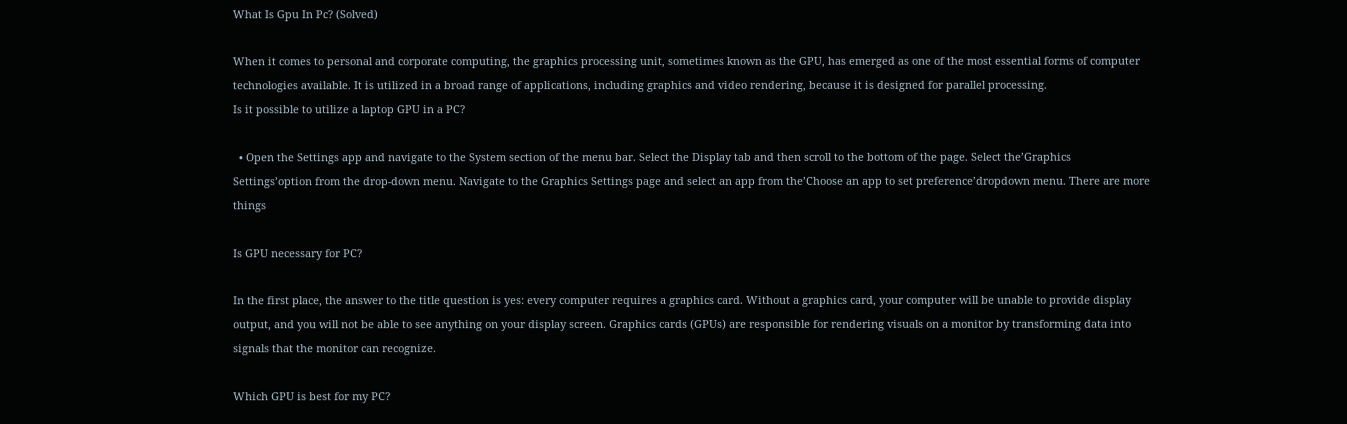What Is Gpu In Pc? (Solved)

When it comes to personal and corporate computing, the graphics processing unit, sometimes known as the GPU, has emerged as one of the most essential forms of computer technologies available. It is utilized in a broad range of applications, including graphics and video rendering, because it is designed for parallel processing.
Is it possible to utilize a laptop GPU in a PC?

  • Open the Settings app and navigate to the System section of the menu bar. Select the Display tab and then scroll to the bottom of the page. Select the’Graphics Settings’option from the drop-down menu. Navigate to the Graphics Settings page and select an app from the’Choose an app to set preference’dropdown menu. There are more things

Is GPU necessary for PC?

In the first place, the answer to the title question is yes: every computer requires a graphics card. Without a graphics card, your computer will be unable to provide display output, and you will not be able to see anything on your display screen. Graphics cards (GPUs) are responsible for rendering visuals on a monitor by transforming data into signals that the monitor can recognize.

Which GPU is best for my PC?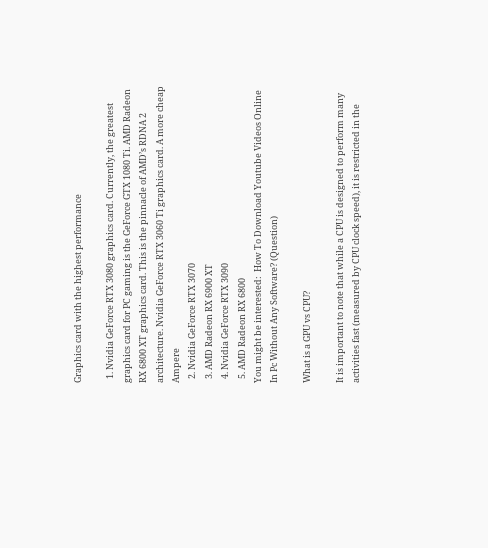Graphics card with the highest performance

  1. Nvidia GeForce RTX 3080 graphics card. Currently, the greatest graphics card for PC gaming is the GeForce GTX 1080 Ti. AMD Radeon RX 6800 XT graphics card. This is the pinnacle of AMD’s RDNA 2 architecture. Nvidia GeForce RTX 3060 Ti graphics card. A more cheap Ampere
  2. Nvidia GeForce RTX 3070
  3. AMD Radeon RX 6900 XT
  4. Nvidia GeForce RTX 3090
  5. AMD Radeon RX 6800
You might be interested:  How To Download Youtube Videos Online In Pc Without Any Software? (Question)

What is a GPU vs CPU?

It is important to note that while a CPU is designed to perform many activities fast (measured by CPU clock speed), it is restricted in the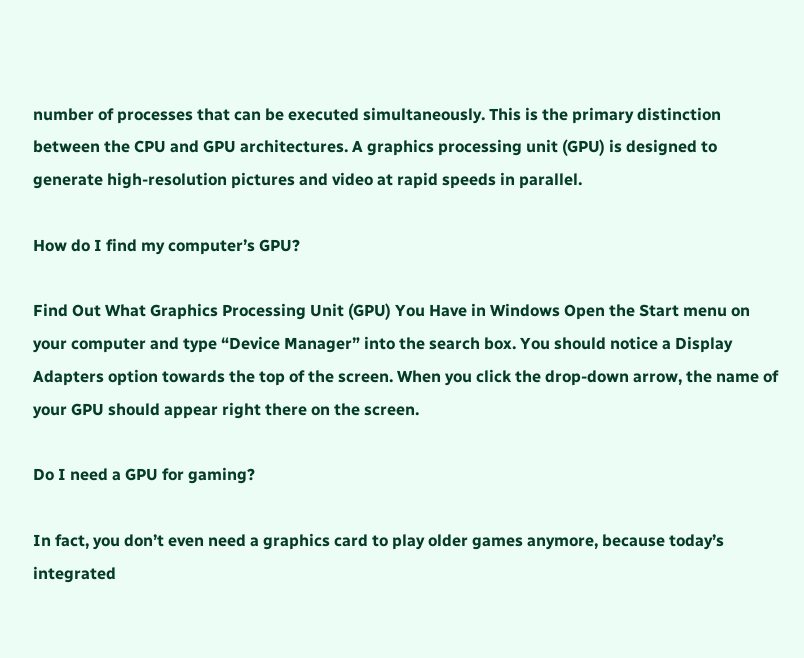number of processes that can be executed simultaneously. This is the primary distinction between the CPU and GPU architectures. A graphics processing unit (GPU) is designed to generate high-resolution pictures and video at rapid speeds in parallel.

How do I find my computer’s GPU?

Find Out What Graphics Processing Unit (GPU) You Have in Windows Open the Start menu on your computer and type “Device Manager” into the search box. You should notice a Display Adapters option towards the top of the screen. When you click the drop-down arrow, the name of your GPU should appear right there on the screen.

Do I need a GPU for gaming?

In fact, you don’t even need a graphics card to play older games anymore, because today’s integrated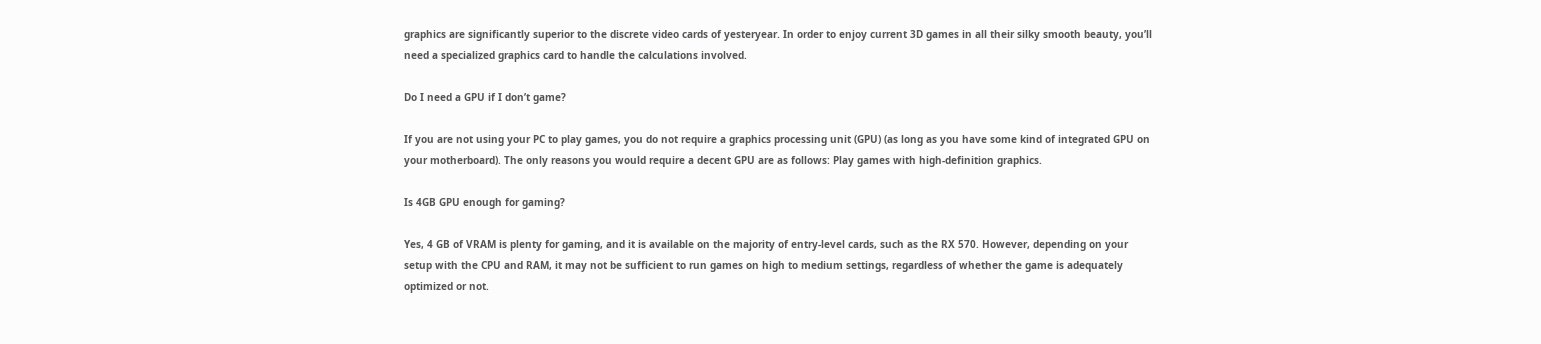graphics are significantly superior to the discrete video cards of yesteryear. In order to enjoy current 3D games in all their silky smooth beauty, you’ll need a specialized graphics card to handle the calculations involved.

Do I need a GPU if I don’t game?

If you are not using your PC to play games, you do not require a graphics processing unit (GPU) (as long as you have some kind of integrated GPU on your motherboard). The only reasons you would require a decent GPU are as follows: Play games with high-definition graphics.

Is 4GB GPU enough for gaming?

Yes, 4 GB of VRAM is plenty for gaming, and it is available on the majority of entry-level cards, such as the RX 570. However, depending on your setup with the CPU and RAM, it may not be sufficient to run games on high to medium settings, regardless of whether the game is adequately optimized or not.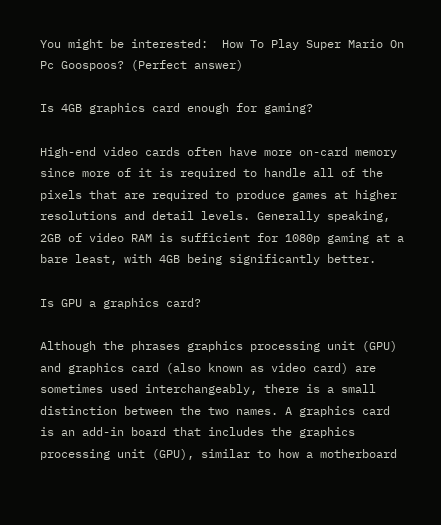You might be interested:  How To Play Super Mario On Pc Goospoos? (Perfect answer)

Is 4GB graphics card enough for gaming?

High-end video cards often have more on-card memory since more of it is required to handle all of the pixels that are required to produce games at higher resolutions and detail levels. Generally speaking, 2GB of video RAM is sufficient for 1080p gaming at a bare least, with 4GB being significantly better.

Is GPU a graphics card?

Although the phrases graphics processing unit (GPU) and graphics card (also known as video card) are sometimes used interchangeably, there is a small distinction between the two names. A graphics card is an add-in board that includes the graphics processing unit (GPU), similar to how a motherboard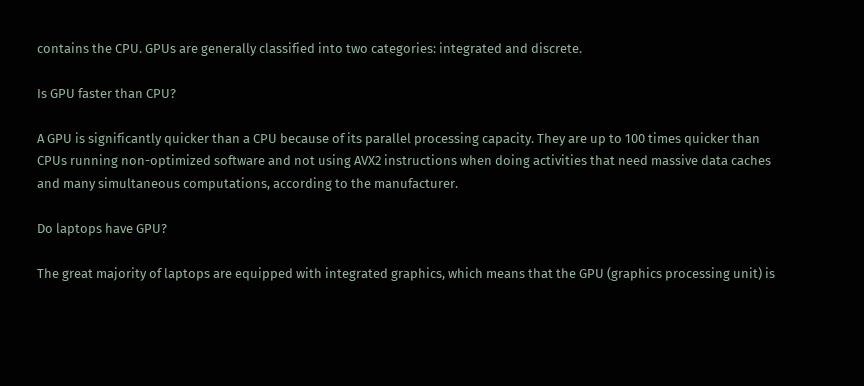contains the CPU. GPUs are generally classified into two categories: integrated and discrete.

Is GPU faster than CPU?

A GPU is significantly quicker than a CPU because of its parallel processing capacity. They are up to 100 times quicker than CPUs running non-optimized software and not using AVX2 instructions when doing activities that need massive data caches and many simultaneous computations, according to the manufacturer.

Do laptops have GPU?

The great majority of laptops are equipped with integrated graphics, which means that the GPU (graphics processing unit) is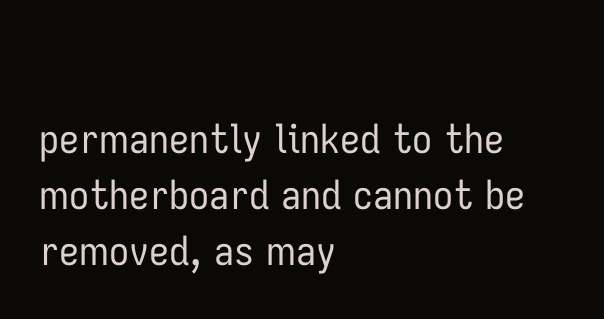permanently linked to the motherboard and cannot be removed, as may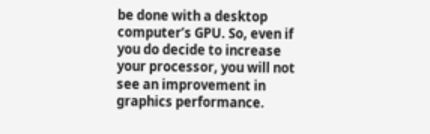be done with a desktop computer’s GPU. So, even if you do decide to increase your processor, you will not see an improvement in graphics performance.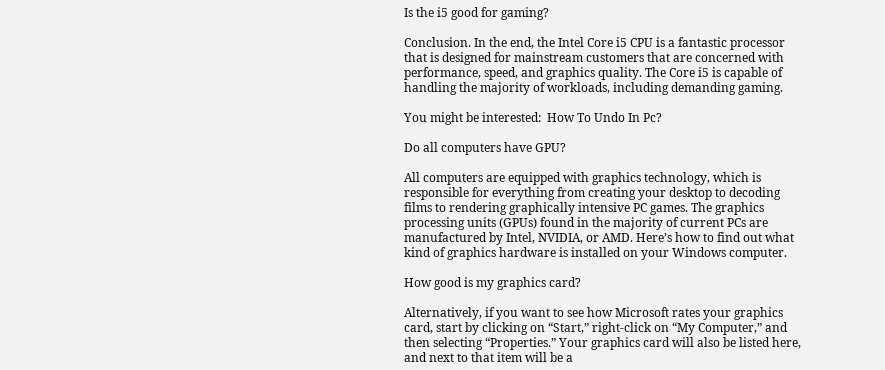Is the i5 good for gaming?

Conclusion. In the end, the Intel Core i5 CPU is a fantastic processor that is designed for mainstream customers that are concerned with performance, speed, and graphics quality. The Core i5 is capable of handling the majority of workloads, including demanding gaming.

You might be interested:  How To Undo In Pc?

Do all computers have GPU?

All computers are equipped with graphics technology, which is responsible for everything from creating your desktop to decoding films to rendering graphically intensive PC games. The graphics processing units (GPUs) found in the majority of current PCs are manufactured by Intel, NVIDIA, or AMD. Here’s how to find out what kind of graphics hardware is installed on your Windows computer.

How good is my graphics card?

Alternatively, if you want to see how Microsoft rates your graphics card, start by clicking on “Start,” right-click on “My Computer,” and then selecting “Properties.” Your graphics card will also be listed here, and next to that item will be a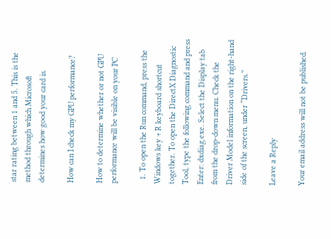star rating between 1 and 5. This is the method through which Microsoft determines how good your card is.

How can I check my GPU performance?

How to determine whether or not GPU performance will be visible on your PC

  1. To open the Run command, press the Windows key + R keyboard shortcut together. To open the DirectX Diagnostic Tool, type the following command and press Enter: dxdiag.exe. Select the Display tab from the drop-down menu. Check the Driver Model information on the right-hand side of the screen, under “Drivers.”

Leave a Reply

Your email address will not be published.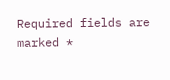Required fields are marked *